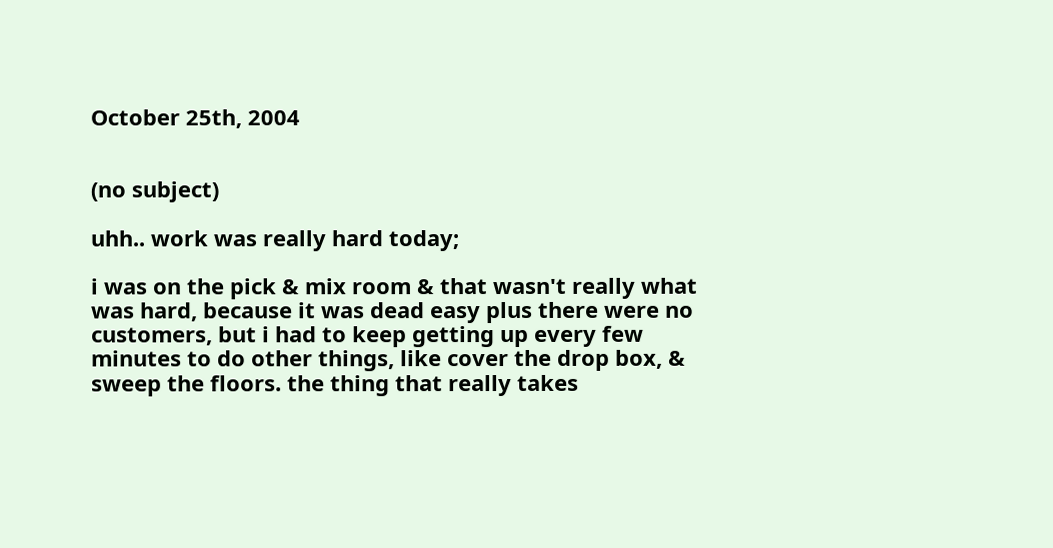October 25th, 2004


(no subject)

uhh.. work was really hard today;

i was on the pick & mix room & that wasn't really what was hard, because it was dead easy plus there were no customers, but i had to keep getting up every few minutes to do other things, like cover the drop box, & sweep the floors. the thing that really takes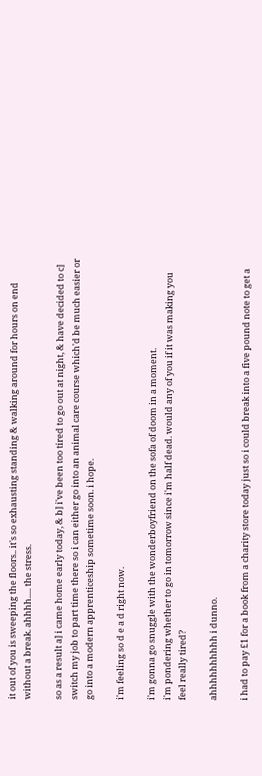it out of you is sweeping the floors.. it's so exhausting standing & walking around for hours on end without a break. ahhhh..... the stress.

so as a result a] i came home early today, & b] i've been too tired to go out at night, & have decided to c] switch my job to part time there so i can either go into an animal care course which'd be much easier or go into a modern apprenticeship sometime soon. i hope.

i'm feeling so d e a d right now.

i'm gonna go snuggle with the wonderboyfriend on the sofa of doom in a moment.
i'm pondering whether to go in tomorrow since i'm half dead. would any of you if it was making you feel really tired?

ahhhhhhhhhh i dunno.

i had to pay £1 for a book from a charity store today just so i could break into a five pound note to get a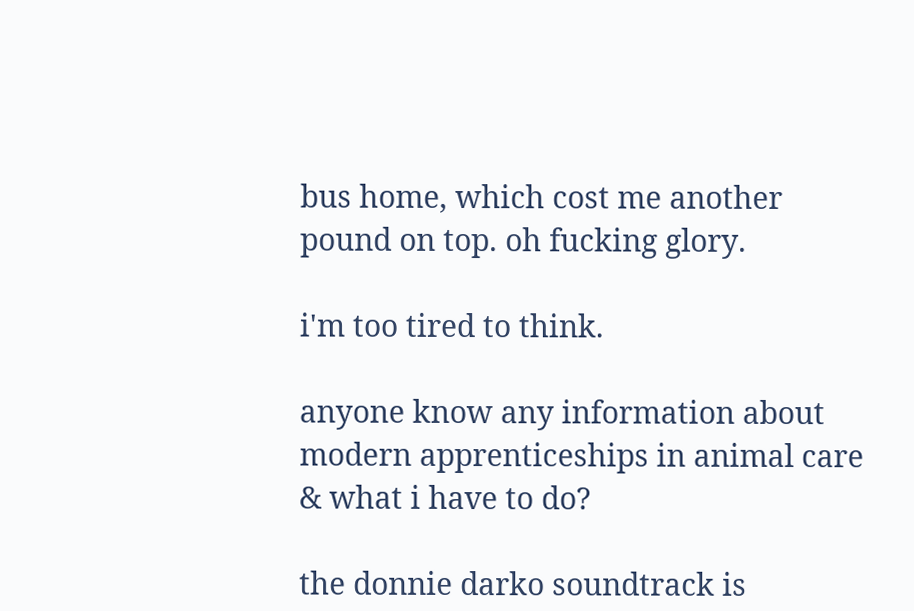bus home, which cost me another pound on top. oh fucking glory.

i'm too tired to think.

anyone know any information about modern apprenticeships in animal care & what i have to do?

the donnie darko soundtrack is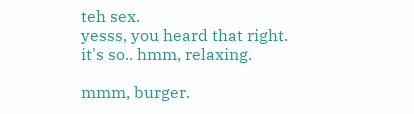teh sex.
yesss, you heard that right.
it's so.. hmm, relaxing.

mmm, burger.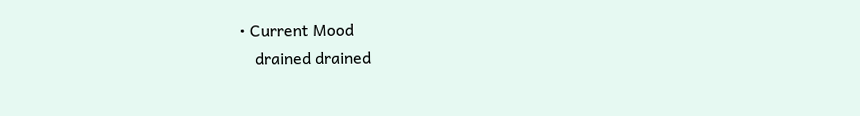• Current Mood
    drained drained